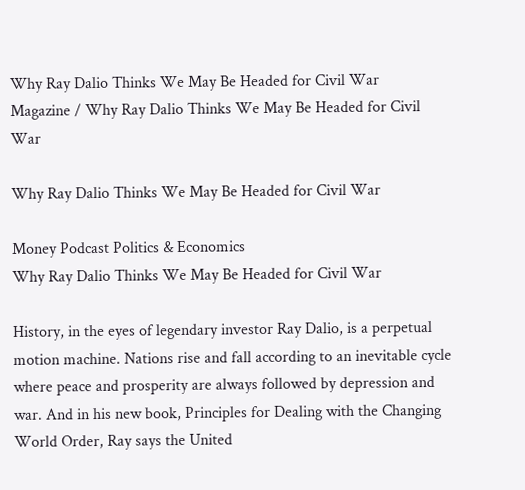Why Ray Dalio Thinks We May Be Headed for Civil War
Magazine / Why Ray Dalio Thinks We May Be Headed for Civil War

Why Ray Dalio Thinks We May Be Headed for Civil War

Money Podcast Politics & Economics
Why Ray Dalio Thinks We May Be Headed for Civil War

History, in the eyes of legendary investor Ray Dalio, is a perpetual motion machine. Nations rise and fall according to an inevitable cycle where peace and prosperity are always followed by depression and war. And in his new book, Principles for Dealing with the Changing World Order, Ray says the United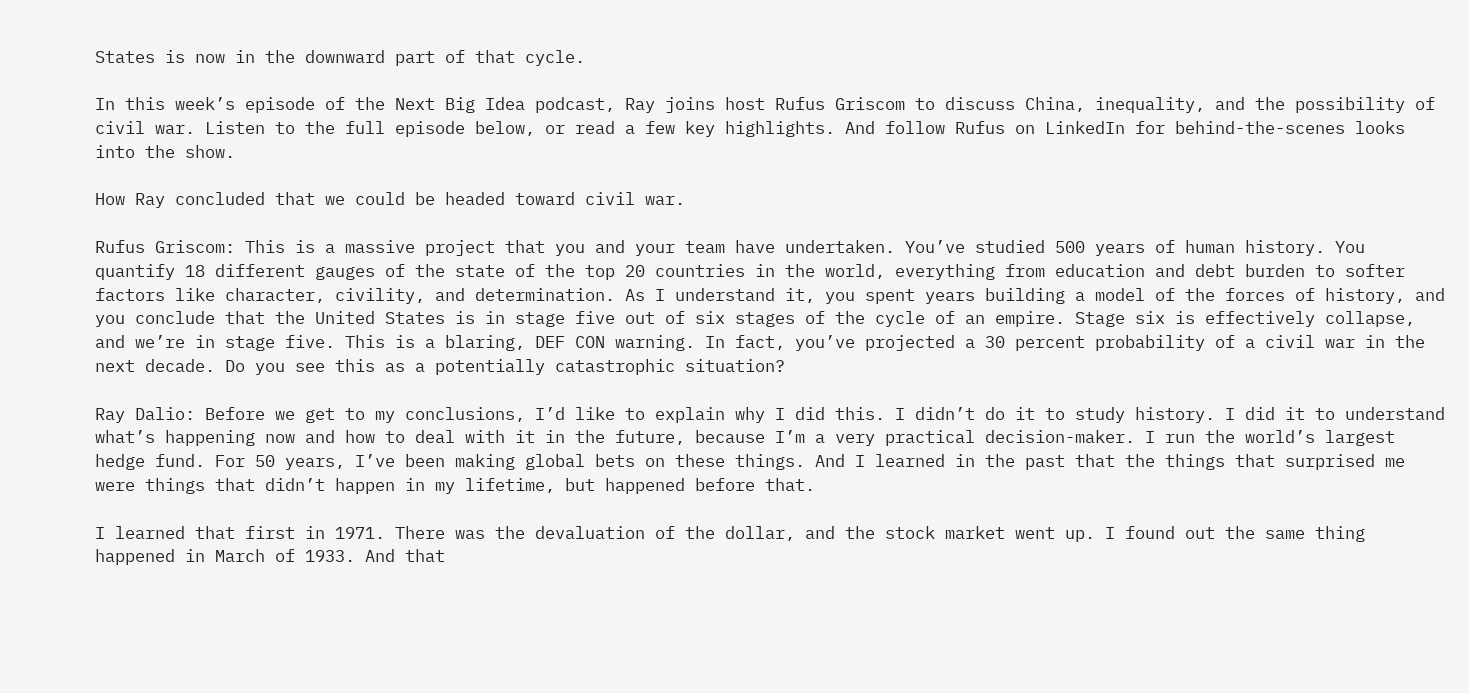States is now in the downward part of that cycle.

In this week’s episode of the Next Big Idea podcast, Ray joins host Rufus Griscom to discuss China, inequality, and the possibility of civil war. Listen to the full episode below, or read a few key highlights. And follow Rufus on LinkedIn for behind-the-scenes looks into the show.

How Ray concluded that we could be headed toward civil war.

Rufus Griscom: This is a massive project that you and your team have undertaken. You’ve studied 500 years of human history. You quantify 18 different gauges of the state of the top 20 countries in the world, everything from education and debt burden to softer factors like character, civility, and determination. As I understand it, you spent years building a model of the forces of history, and you conclude that the United States is in stage five out of six stages of the cycle of an empire. Stage six is effectively collapse, and we’re in stage five. This is a blaring, DEF CON warning. In fact, you’ve projected a 30 percent probability of a civil war in the next decade. Do you see this as a potentially catastrophic situation?

Ray Dalio: Before we get to my conclusions, I’d like to explain why I did this. I didn’t do it to study history. I did it to understand what’s happening now and how to deal with it in the future, because I’m a very practical decision-maker. I run the world’s largest hedge fund. For 50 years, I’ve been making global bets on these things. And I learned in the past that the things that surprised me were things that didn’t happen in my lifetime, but happened before that.

I learned that first in 1971. There was the devaluation of the dollar, and the stock market went up. I found out the same thing happened in March of 1933. And that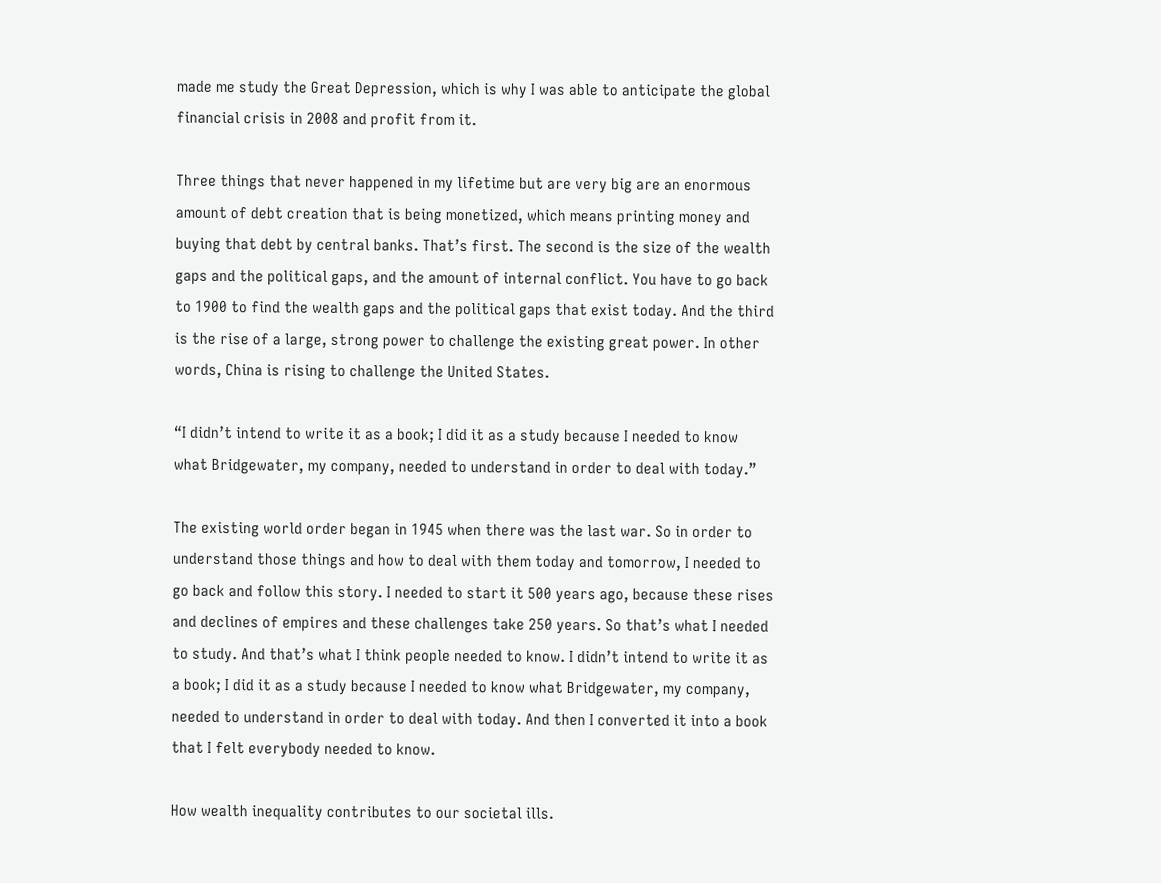made me study the Great Depression, which is why I was able to anticipate the global financial crisis in 2008 and profit from it.

Three things that never happened in my lifetime but are very big are an enormous amount of debt creation that is being monetized, which means printing money and buying that debt by central banks. That’s first. The second is the size of the wealth gaps and the political gaps, and the amount of internal conflict. You have to go back to 1900 to find the wealth gaps and the political gaps that exist today. And the third is the rise of a large, strong power to challenge the existing great power. In other words, China is rising to challenge the United States.

“I didn’t intend to write it as a book; I did it as a study because I needed to know what Bridgewater, my company, needed to understand in order to deal with today.”

The existing world order began in 1945 when there was the last war. So in order to understand those things and how to deal with them today and tomorrow, I needed to go back and follow this story. I needed to start it 500 years ago, because these rises and declines of empires and these challenges take 250 years. So that’s what I needed to study. And that’s what I think people needed to know. I didn’t intend to write it as a book; I did it as a study because I needed to know what Bridgewater, my company, needed to understand in order to deal with today. And then I converted it into a book that I felt everybody needed to know.

How wealth inequality contributes to our societal ills.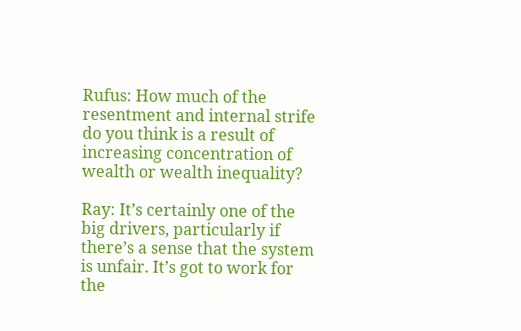Rufus: How much of the resentment and internal strife do you think is a result of increasing concentration of wealth or wealth inequality?

Ray: It’s certainly one of the big drivers, particularly if there’s a sense that the system is unfair. It’s got to work for the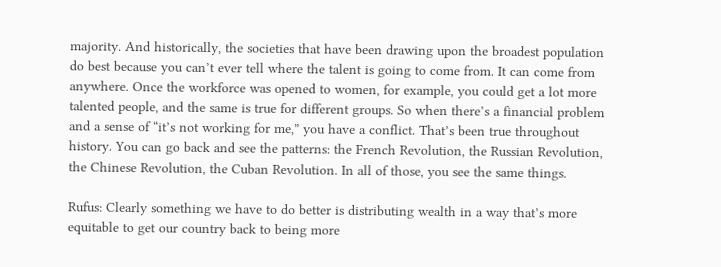majority. And historically, the societies that have been drawing upon the broadest population do best because you can’t ever tell where the talent is going to come from. It can come from anywhere. Once the workforce was opened to women, for example, you could get a lot more talented people, and the same is true for different groups. So when there’s a financial problem and a sense of “it’s not working for me,” you have a conflict. That’s been true throughout history. You can go back and see the patterns: the French Revolution, the Russian Revolution, the Chinese Revolution, the Cuban Revolution. In all of those, you see the same things.

Rufus: Clearly something we have to do better is distributing wealth in a way that’s more equitable to get our country back to being more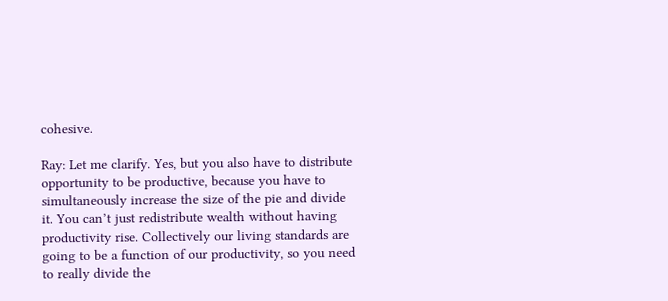cohesive.

Ray: Let me clarify. Yes, but you also have to distribute opportunity to be productive, because you have to simultaneously increase the size of the pie and divide it. You can’t just redistribute wealth without having productivity rise. Collectively our living standards are going to be a function of our productivity, so you need to really divide the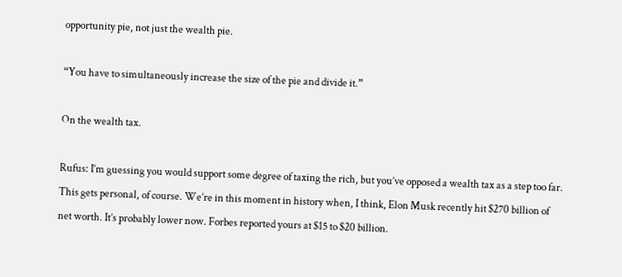opportunity pie, not just the wealth pie.

“You have to simultaneously increase the size of the pie and divide it.”

On the wealth tax.

Rufus: I’m guessing you would support some degree of taxing the rich, but you’ve opposed a wealth tax as a step too far. This gets personal, of course. We’re in this moment in history when, I think, Elon Musk recently hit $270 billion of net worth. It’s probably lower now. Forbes reported yours at $15 to $20 billion.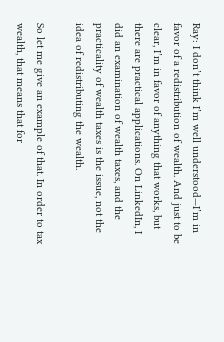Ray: I don’t think I’m well understood—I’m in favor of a redistribution of wealth. And just to be clear, I’m in favor of anything that works, but there are practical applications. On LinkedIn, I did an examination of wealth taxes, and the practicality of wealth taxes is the issue, not the idea of redistributing the wealth.

So let me give an example of that. In order to tax wealth, that means that for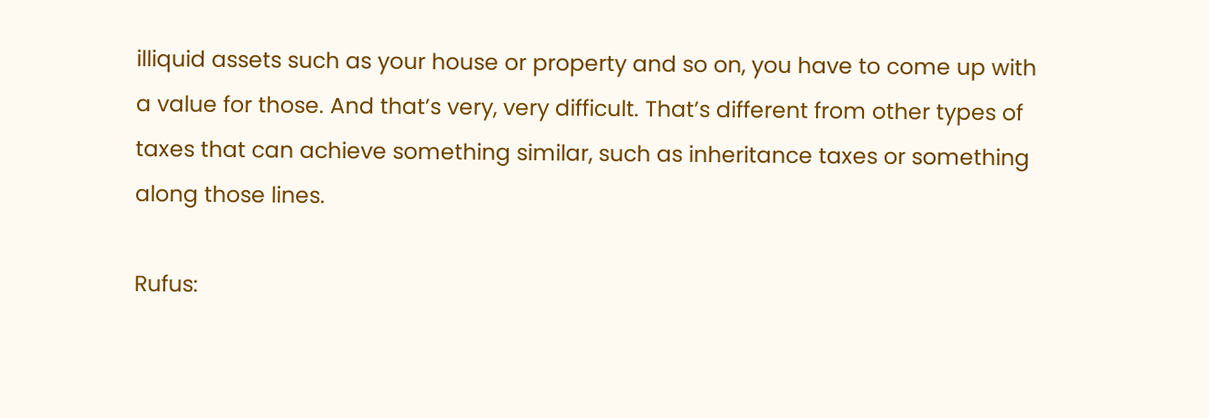illiquid assets such as your house or property and so on, you have to come up with a value for those. And that’s very, very difficult. That’s different from other types of taxes that can achieve something similar, such as inheritance taxes or something along those lines.

Rufus: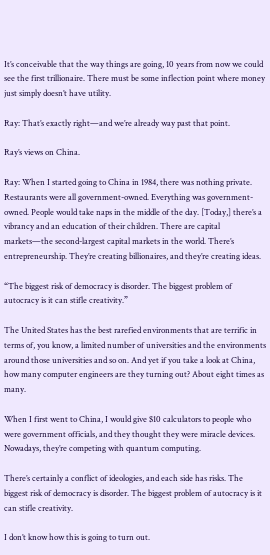It’s conceivable that the way things are going, 10 years from now we could see the first trillionaire. There must be some inflection point where money just simply doesn’t have utility.

Ray: That’s exactly right—and we’re already way past that point.

Ray’s views on China.

Ray: When I started going to China in 1984, there was nothing private. Restaurants were all government-owned. Everything was government-owned. People would take naps in the middle of the day. [Today,] there’s a vibrancy and an education of their children. There are capital markets—the second-largest capital markets in the world. There’s entrepreneurship. They’re creating billionaires, and they’re creating ideas.

“The biggest risk of democracy is disorder. The biggest problem of autocracy is it can stifle creativity.”

The United States has the best rarefied environments that are terrific in terms of, you know, a limited number of universities and the environments around those universities and so on. And yet if you take a look at China, how many computer engineers are they turning out? About eight times as many.

When I first went to China, I would give $10 calculators to people who were government officials, and they thought they were miracle devices. Nowadays, they’re competing with quantum computing.

There’s certainly a conflict of ideologies, and each side has risks. The biggest risk of democracy is disorder. The biggest problem of autocracy is it can stifle creativity.

I don’t know how this is going to turn out.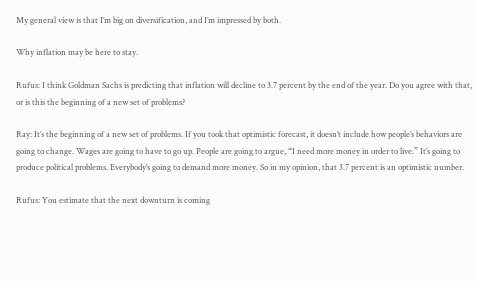My general view is that I’m big on diversification, and I’m impressed by both.

Why inflation may be here to stay.

Rufus: I think Goldman Sachs is predicting that inflation will decline to 3.7 percent by the end of the year. Do you agree with that, or is this the beginning of a new set of problems?

Ray: It’s the beginning of a new set of problems. If you took that optimistic forecast, it doesn’t include how people’s behaviors are going to change. Wages are going to have to go up. People are going to argue, “I need more money in order to live.” It’s going to produce political problems. Everybody’s going to demand more money. So in my opinion, that 3.7 percent is an optimistic number.

Rufus: You estimate that the next downturn is coming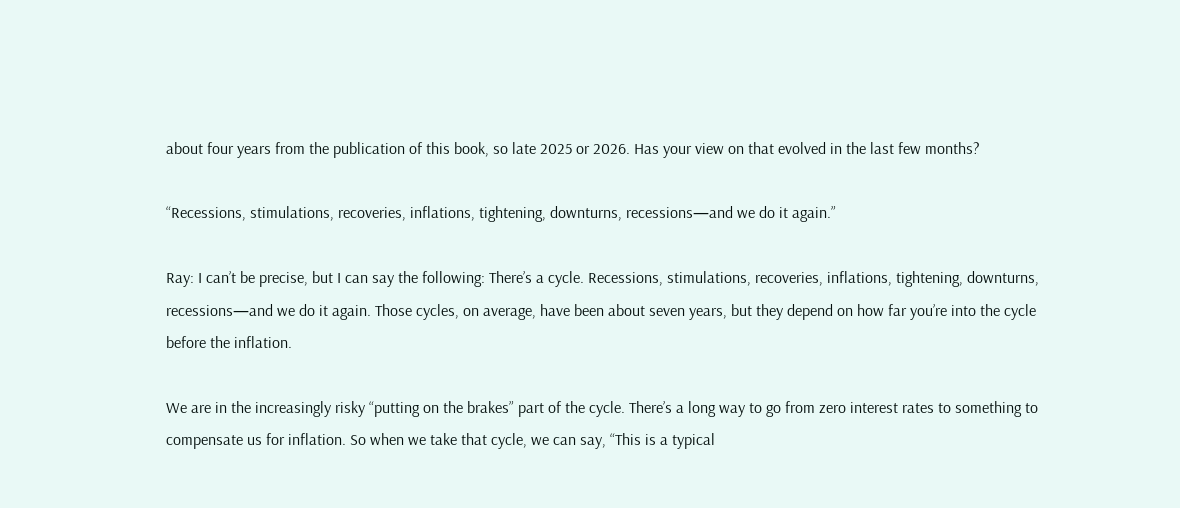about four years from the publication of this book, so late 2025 or 2026. Has your view on that evolved in the last few months?

“Recessions, stimulations, recoveries, inflations, tightening, downturns, recessions—and we do it again.”

Ray: I can’t be precise, but I can say the following: There’s a cycle. Recessions, stimulations, recoveries, inflations, tightening, downturns, recessions—and we do it again. Those cycles, on average, have been about seven years, but they depend on how far you’re into the cycle before the inflation.

We are in the increasingly risky “putting on the brakes” part of the cycle. There’s a long way to go from zero interest rates to something to compensate us for inflation. So when we take that cycle, we can say, “This is a typical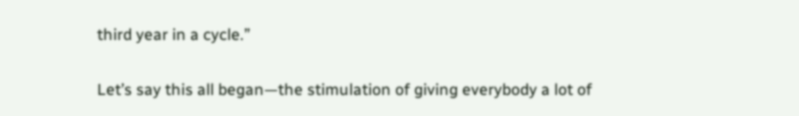third year in a cycle.”

Let’s say this all began—the stimulation of giving everybody a lot of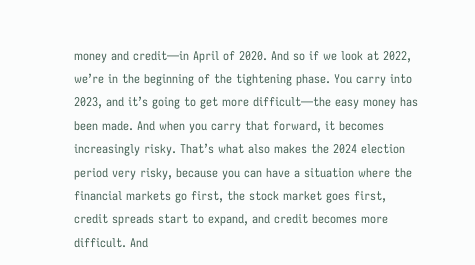money and credit—in April of 2020. And so if we look at 2022, we’re in the beginning of the tightening phase. You carry into 2023, and it’s going to get more difficult—the easy money has been made. And when you carry that forward, it becomes increasingly risky. That’s what also makes the 2024 election period very risky, because you can have a situation where the financial markets go first, the stock market goes first, credit spreads start to expand, and credit becomes more difficult. And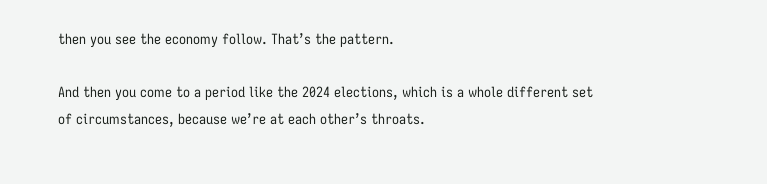then you see the economy follow. That’s the pattern.

And then you come to a period like the 2024 elections, which is a whole different set of circumstances, because we’re at each other’s throats.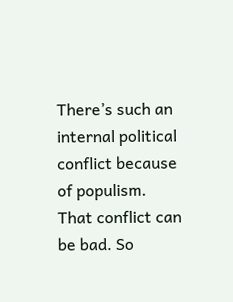There’s such an internal political conflict because of populism. That conflict can be bad. So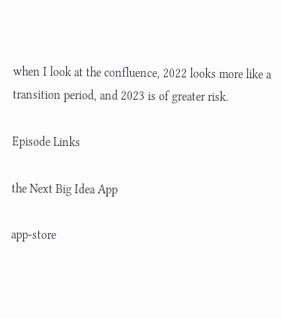when I look at the confluence, 2022 looks more like a transition period, and 2023 is of greater risk.

Episode Links

the Next Big Idea App

app-store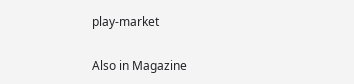play-market

Also in Magazine